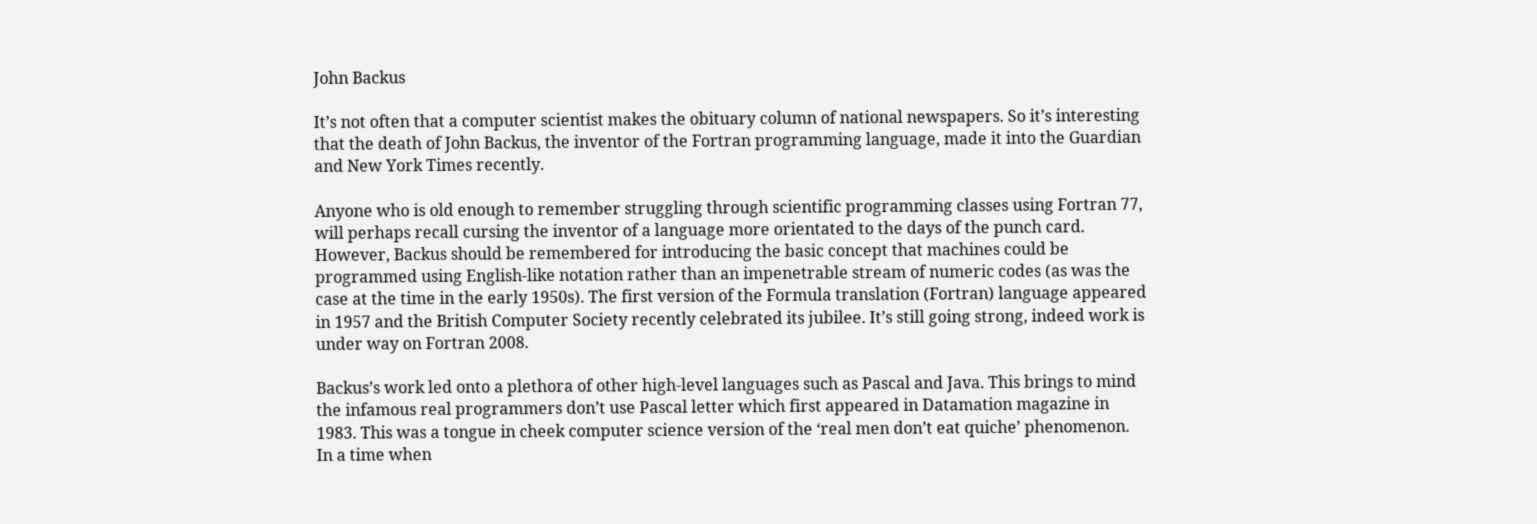John Backus

It’s not often that a computer scientist makes the obituary column of national newspapers. So it’s interesting that the death of John Backus, the inventor of the Fortran programming language, made it into the Guardian and New York Times recently.

Anyone who is old enough to remember struggling through scientific programming classes using Fortran 77, will perhaps recall cursing the inventor of a language more orientated to the days of the punch card. However, Backus should be remembered for introducing the basic concept that machines could be programmed using English-like notation rather than an impenetrable stream of numeric codes (as was the case at the time in the early 1950s). The first version of the Formula translation (Fortran) language appeared in 1957 and the British Computer Society recently celebrated its jubilee. It’s still going strong, indeed work is under way on Fortran 2008.

Backus’s work led onto a plethora of other high-level languages such as Pascal and Java. This brings to mind the infamous real programmers don’t use Pascal letter which first appeared in Datamation magazine in 1983. This was a tongue in cheek computer science version of the ‘real men don’t eat quiche’ phenomenon. In a time when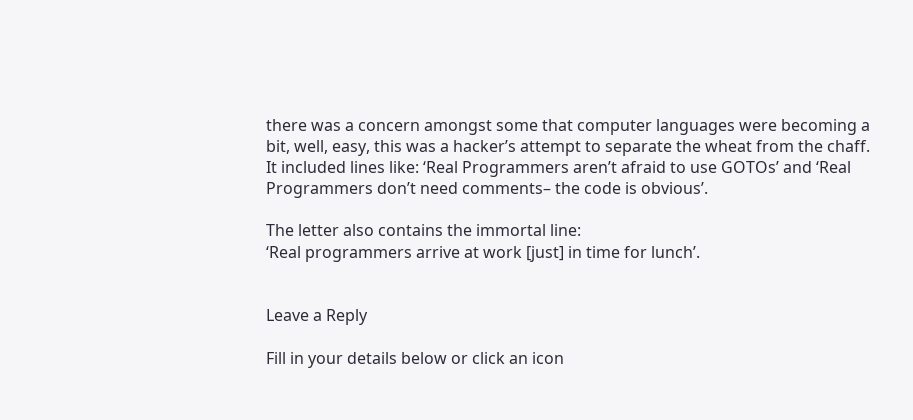there was a concern amongst some that computer languages were becoming a bit, well, easy, this was a hacker’s attempt to separate the wheat from the chaff. It included lines like: ‘Real Programmers aren’t afraid to use GOTOs’ and ‘Real Programmers don’t need comments– the code is obvious’.

The letter also contains the immortal line:
‘Real programmers arrive at work [just] in time for lunch’.


Leave a Reply

Fill in your details below or click an icon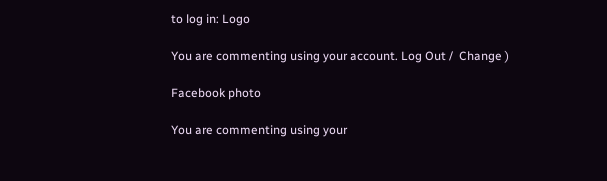to log in: Logo

You are commenting using your account. Log Out /  Change )

Facebook photo

You are commenting using your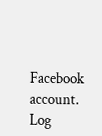Facebook account. Log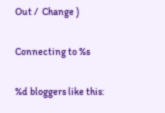Out /  Change )

Connecting to %s

%d bloggers like this: